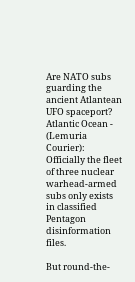Are NATO subs guarding the ancient Atlantean UFO spaceport? Atlantic Ocean - (Lemuria Courier): Officially the fleet of three nuclear warhead-armed subs only exists in classified Pentagon disinformation files.

But round-the-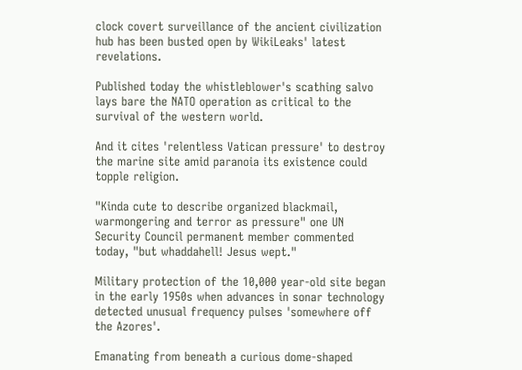clock covert surveillance of the ancient civilization hub has been busted open by WikiLeaks' latest revelations.

Published today the whistleblower's scathing salvo lays bare the NATO operation as critical to the survival of the western world.

And it cites 'relentless Vatican pressure' to destroy the marine site amid paranoia its existence could topple religion.

"Kinda cute to describe organized blackmail, warmongering and terror as pressure" one UN Security Council permanent member commented today, "but whaddahell! Jesus wept."

Military protection of the 10,000 year-old site began in the early 1950s when advances in sonar technology detected unusual frequency pulses 'somewhere off the Azores'.

Emanating from beneath a curious dome-shaped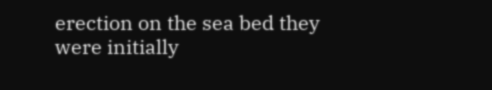erection on the sea bed they were initially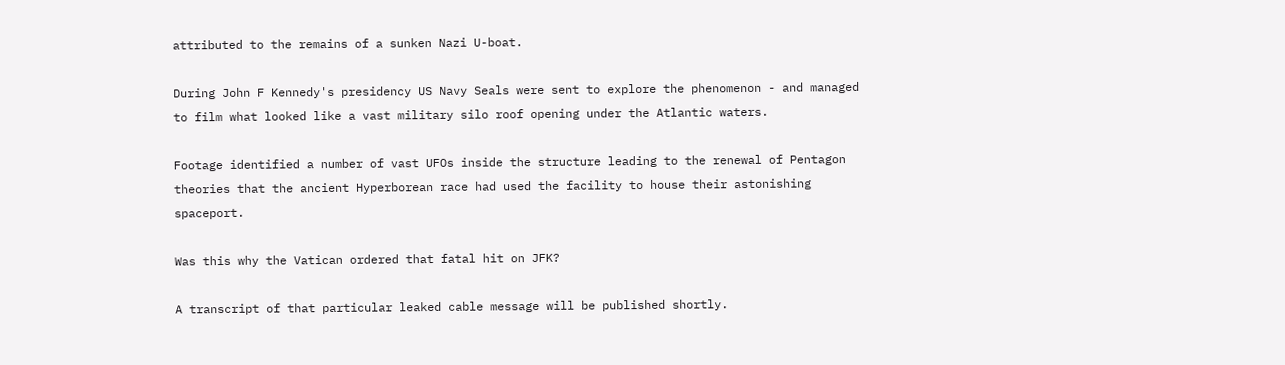attributed to the remains of a sunken Nazi U-boat.

During John F Kennedy's presidency US Navy Seals were sent to explore the phenomenon - and managed to film what looked like a vast military silo roof opening under the Atlantic waters.

Footage identified a number of vast UFOs inside the structure leading to the renewal of Pentagon theories that the ancient Hyperborean race had used the facility to house their astonishing spaceport.

Was this why the Vatican ordered that fatal hit on JFK?

A transcript of that particular leaked cable message will be published shortly.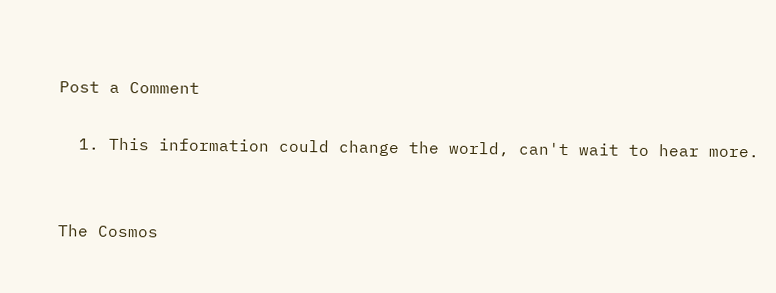Post a Comment

  1. This information could change the world, can't wait to hear more.


The Cosmos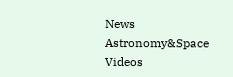News Astronomy&Space Videos